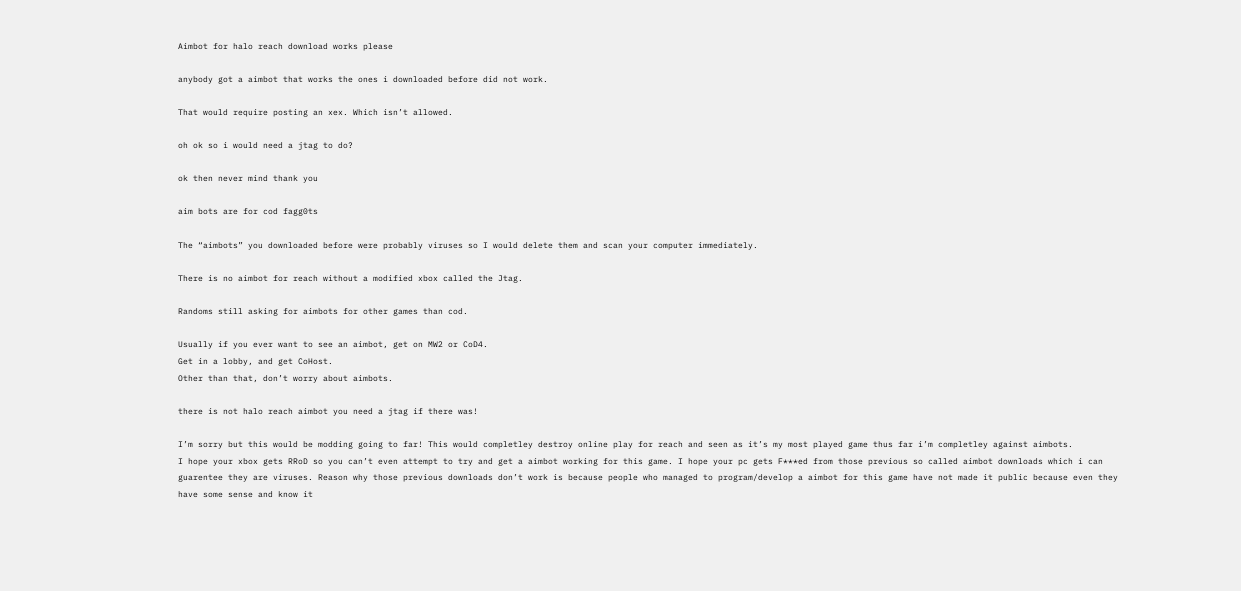Aimbot for halo reach download works please

anybody got a aimbot that works the ones i downloaded before did not work.

That would require posting an xex. Which isn’t allowed.

oh ok so i would need a jtag to do?

ok then never mind thank you

aim bots are for cod fagg0ts

The “aimbots” you downloaded before were probably viruses so I would delete them and scan your computer immediately.

There is no aimbot for reach without a modified xbox called the Jtag.

Randoms still asking for aimbots for other games than cod.

Usually if you ever want to see an aimbot, get on MW2 or CoD4.
Get in a lobby, and get CoHost.
Other than that, don’t worry about aimbots.

there is not halo reach aimbot you need a jtag if there was!

I’m sorry but this would be modding going to far! This would completley destroy online play for reach and seen as it’s my most played game thus far i’m completley against aimbots.
I hope your xbox gets RRoD so you can’t even attempt to try and get a aimbot working for this game. I hope your pc gets F***ed from those previous so called aimbot downloads which i can guarentee they are viruses. Reason why those previous downloads don’t work is because people who managed to program/develop a aimbot for this game have not made it public because even they have some sense and know it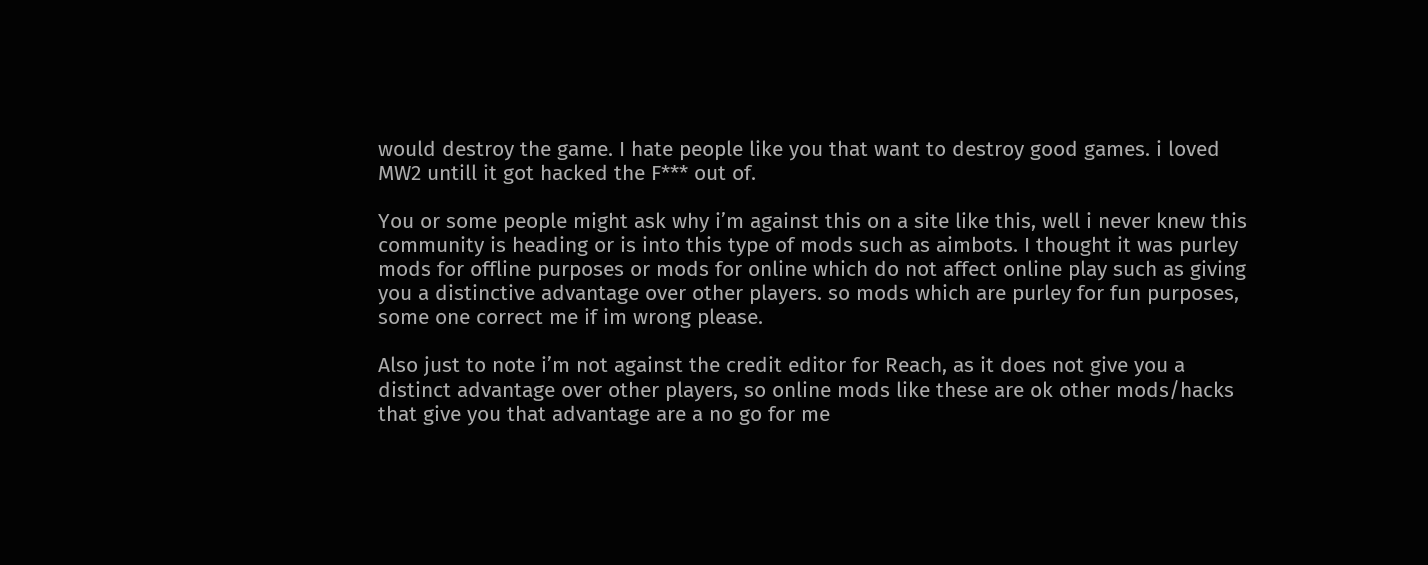would destroy the game. I hate people like you that want to destroy good games. i loved
MW2 untill it got hacked the F*** out of.

You or some people might ask why i’m against this on a site like this, well i never knew this community is heading or is into this type of mods such as aimbots. I thought it was purley mods for offline purposes or mods for online which do not affect online play such as giving you a distinctive advantage over other players. so mods which are purley for fun purposes, some one correct me if im wrong please.

Also just to note i’m not against the credit editor for Reach, as it does not give you a distinct advantage over other players, so online mods like these are ok other mods/hacks that give you that advantage are a no go for me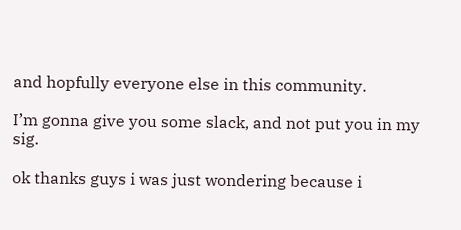and hopfully everyone else in this community.

I’m gonna give you some slack, and not put you in my sig.

ok thanks guys i was just wondering because i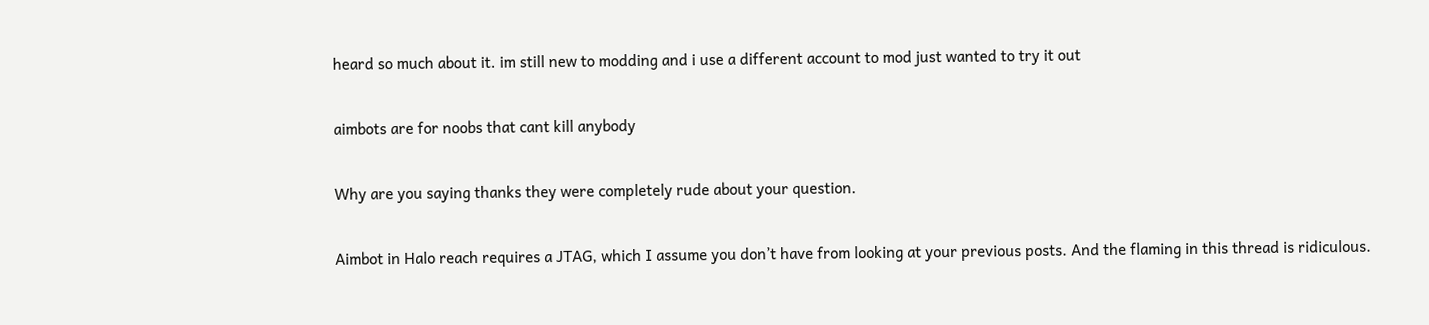heard so much about it. im still new to modding and i use a different account to mod just wanted to try it out

aimbots are for noobs that cant kill anybody

Why are you saying thanks they were completely rude about your question.

Aimbot in Halo reach requires a JTAG, which I assume you don’t have from looking at your previous posts. And the flaming in this thread is ridiculous.